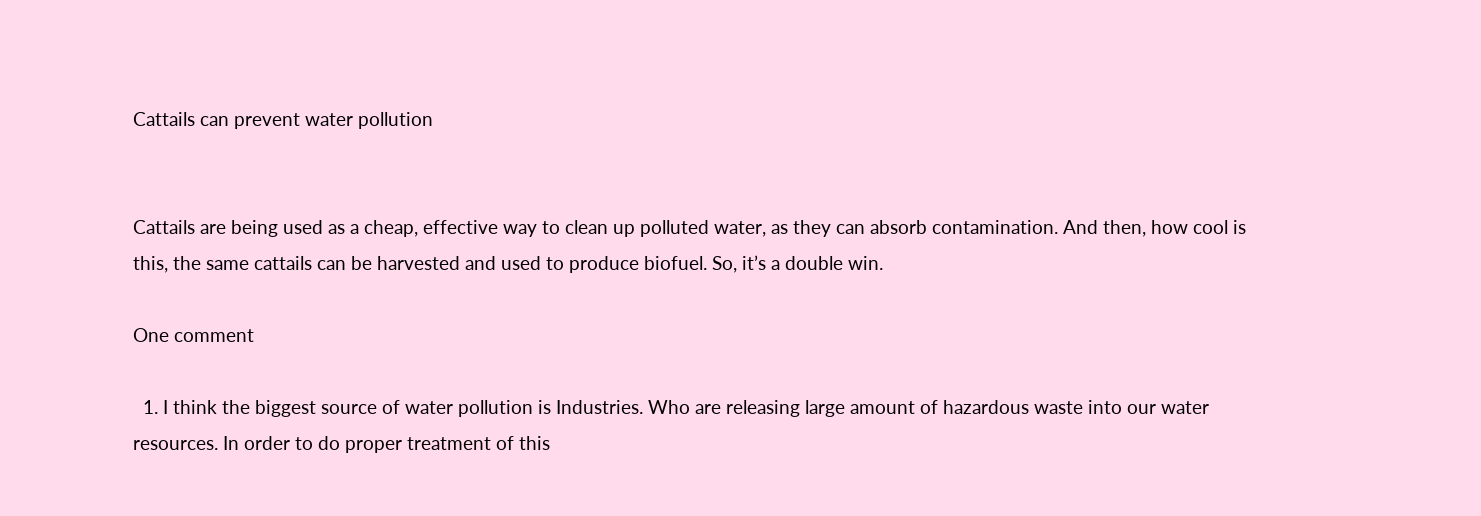Cattails can prevent water pollution


Cattails are being used as a cheap, effective way to clean up polluted water, as they can absorb contamination. And then, how cool is this, the same cattails can be harvested and used to produce biofuel. So, it’s a double win.

One comment

  1. I think the biggest source of water pollution is Industries. Who are releasing large amount of hazardous waste into our water resources. In order to do proper treatment of this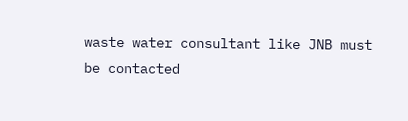waste water consultant like JNB must be contacted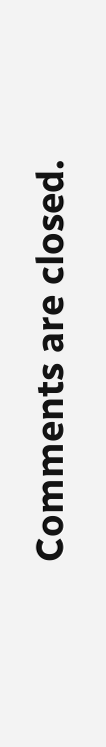Comments are closed.